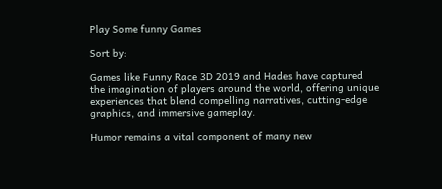Play Some funny Games

Sort by:

Games like Funny Race 3D 2019 and Hades have captured the imagination of players around the world, offering unique experiences that blend compelling narratives, cutting-edge graphics, and immersive gameplay.

Humor remains a vital component of many new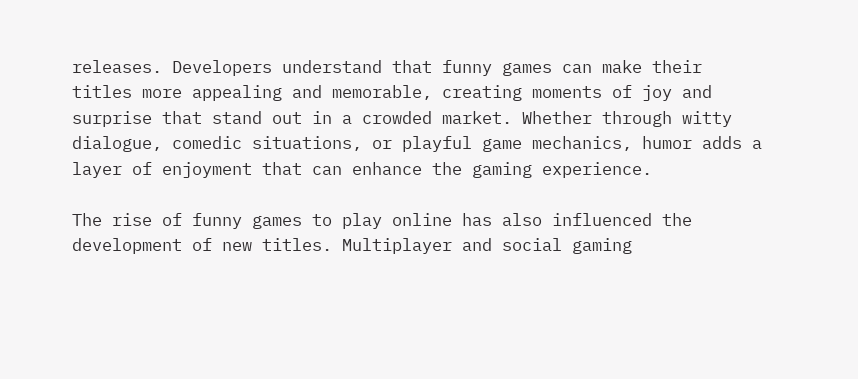releases. Developers understand that funny games can make their titles more appealing and memorable, creating moments of joy and surprise that stand out in a crowded market. Whether through witty dialogue, comedic situations, or playful game mechanics, humor adds a layer of enjoyment that can enhance the gaming experience.

The rise of funny games to play online has also influenced the development of new titles. Multiplayer and social gaming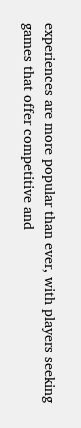experiences are more popular than ever, with players seeking games that offer competitive and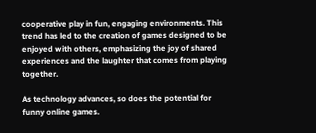cooperative play in fun, engaging environments. This trend has led to the creation of games designed to be enjoyed with others, emphasizing the joy of shared experiences and the laughter that comes from playing together.

As technology advances, so does the potential for funny online games.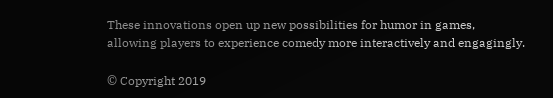These innovations open up new possibilities for humor in games, allowing players to experience comedy more interactively and engagingly.

© Copyright 2019